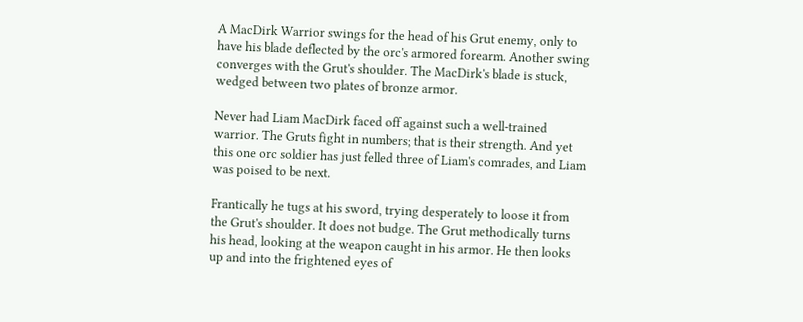A MacDirk Warrior swings for the head of his Grut enemy, only to have his blade deflected by the orc's armored forearm. Another swing converges with the Grut's shoulder. The MacDirk's blade is stuck, wedged between two plates of bronze armor.

Never had Liam MacDirk faced off against such a well-trained warrior. The Gruts fight in numbers; that is their strength. And yet this one orc soldier has just felled three of Liam's comrades, and Liam was poised to be next.

Frantically he tugs at his sword, trying desperately to loose it from the Grut's shoulder. It does not budge. The Grut methodically turns his head, looking at the weapon caught in his armor. He then looks up and into the frightened eyes of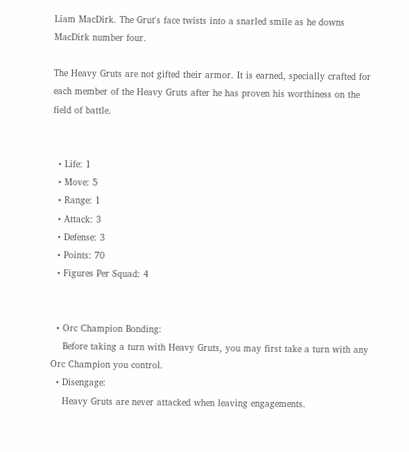Liam MacDirk. The Grut's face twists into a snarled smile as he downs MacDirk number four.

The Heavy Gruts are not gifted their armor. It is earned, specially crafted for each member of the Heavy Gruts after he has proven his worthiness on the field of battle.


  • Life: 1
  • Move: 5
  • Range: 1
  • Attack: 3
  • Defense: 3
  • Points: 70
  • Figures Per Squad: 4


  • Orc Champion Bonding:
    Before taking a turn with Heavy Gruts, you may first take a turn with any Orc Champion you control.
  • Disengage:
    Heavy Gruts are never attacked when leaving engagements.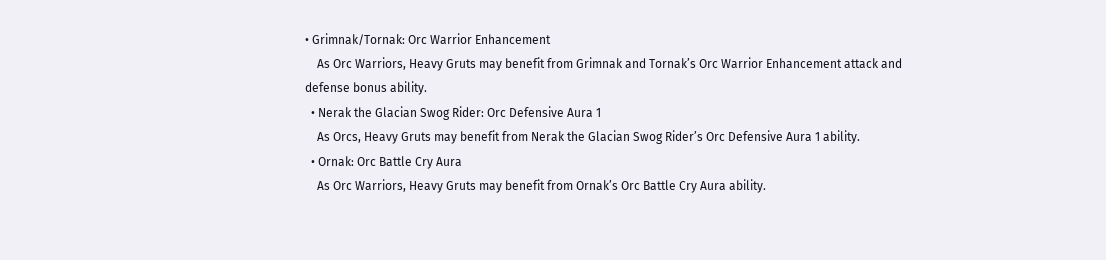• Grimnak/Tornak: Orc Warrior Enhancement
    As Orc Warriors, Heavy Gruts may benefit from Grimnak and Tornak’s Orc Warrior Enhancement attack and defense bonus ability.
  • Nerak the Glacian Swog Rider: Orc Defensive Aura 1
    As Orcs, Heavy Gruts may benefit from Nerak the Glacian Swog Rider’s Orc Defensive Aura 1 ability.
  • Ornak: Orc Battle Cry Aura
    As Orc Warriors, Heavy Gruts may benefit from Ornak’s Orc Battle Cry Aura ability.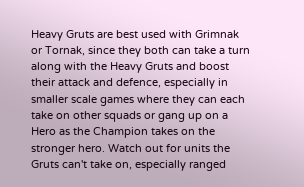Heavy Gruts are best used with Grimnak or Tornak, since they both can take a turn along with the Heavy Gruts and boost their attack and defence, especially in smaller scale games where they can each take on other squads or gang up on a Hero as the Champion takes on the stronger hero. Watch out for units the Gruts can't take on, especially ranged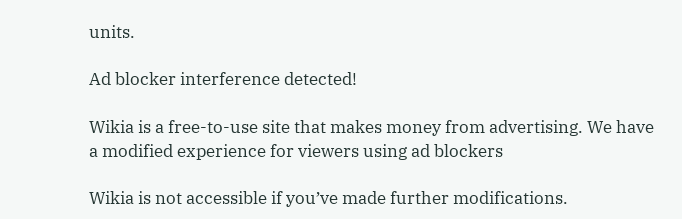units.

Ad blocker interference detected!

Wikia is a free-to-use site that makes money from advertising. We have a modified experience for viewers using ad blockers

Wikia is not accessible if you’ve made further modifications.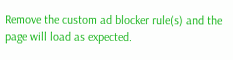Remove the custom ad blocker rule(s) and the page will load as expected.